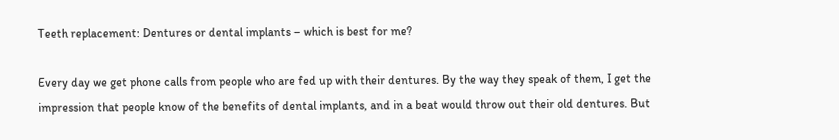Teeth replacement: Dentures or dental implants – which is best for me?

Every day we get phone calls from people who are fed up with their dentures. By the way they speak of them, I get the impression that people know of the benefits of dental implants, and in a beat would throw out their old dentures. But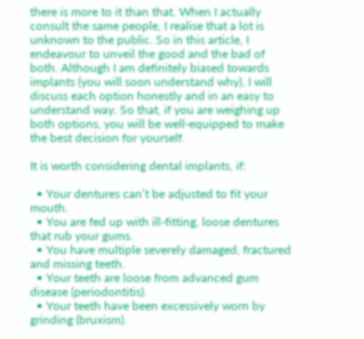there is more to it than that. When I actually consult the same people, I realise that a lot is unknown to the public. So in this article, I endeavour to unveil the good and the bad of both. Although I am definitely biased towards implants (you will soon understand why), I will discuss each option honestly and in an easy to understand way. So that, if you are weighing up both options, you will be well-equipped to make the best decision for yourself.

It is worth considering dental implants, if:

  • Your dentures can’t be adjusted to fit your mouth.
  • You are fed up with ill-fitting, loose dentures that rub your gums.
  • You have multiple severely damaged, fractured and missing teeth.
  • Your teeth are loose from advanced gum disease (periodontitis).
  • Your teeth have been excessively worn by grinding (bruxism).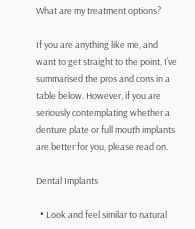What are my treatment options?

If you are anything like me, and want to get straight to the point, I’ve summarised the pros and cons in a table below. However, if you are seriously contemplating whether a denture plate or full mouth implants are better for you, please read on.

Dental Implants

  • Look and feel similar to natural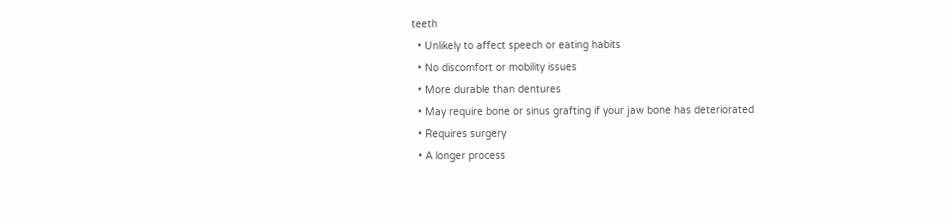teeth
  • Unlikely to affect speech or eating habits
  • No discomfort or mobility issues
  • More durable than dentures
  • May require bone or sinus grafting if your jaw bone has deteriorated
  • Requires surgery
  • A longer process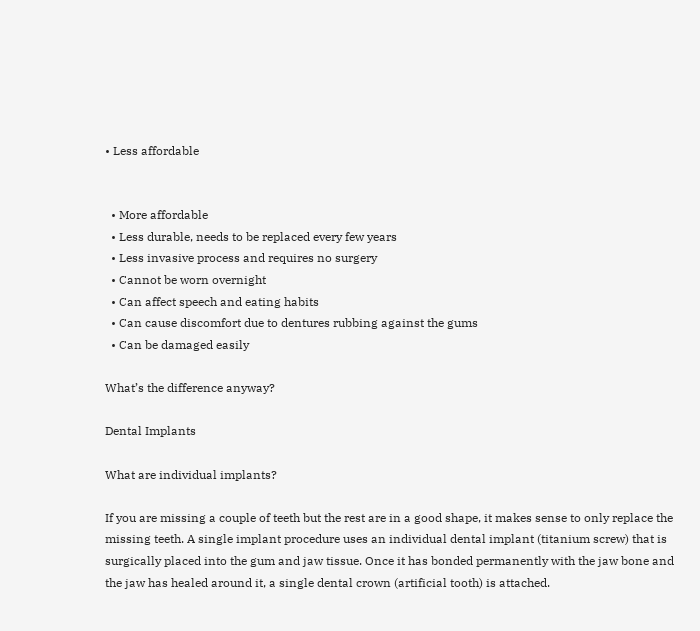• Less affordable


  • More affordable
  • Less durable, needs to be replaced every few years
  • Less invasive process and requires no surgery
  • Cannot be worn overnight
  • Can affect speech and eating habits
  • Can cause discomfort due to dentures rubbing against the gums
  • Can be damaged easily

What’s the difference anyway?

Dental Implants

What are individual implants?

If you are missing a couple of teeth but the rest are in a good shape, it makes sense to only replace the missing teeth. A single implant procedure uses an individual dental implant (titanium screw) that is surgically placed into the gum and jaw tissue. Once it has bonded permanently with the jaw bone and the jaw has healed around it, a single dental crown (artificial tooth) is attached.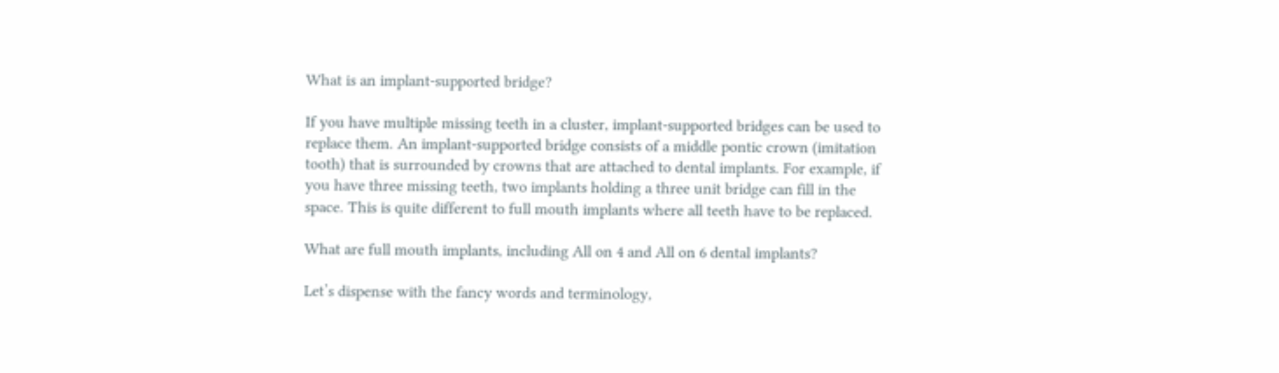What is an implant-supported bridge?

If you have multiple missing teeth in a cluster, implant-supported bridges can be used to replace them. An implant-supported bridge consists of a middle pontic crown (imitation tooth) that is surrounded by crowns that are attached to dental implants. For example, if you have three missing teeth, two implants holding a three unit bridge can fill in the space. This is quite different to full mouth implants where all teeth have to be replaced.

What are full mouth implants, including All on 4 and All on 6 dental implants?

Let’s dispense with the fancy words and terminology,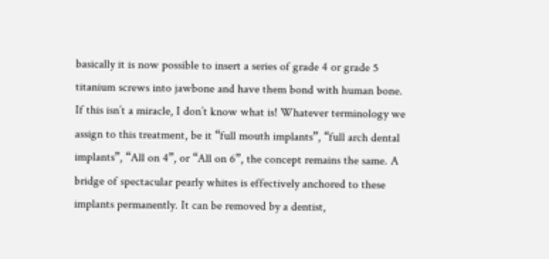basically it is now possible to insert a series of grade 4 or grade 5 titanium screws into jawbone and have them bond with human bone. If this isn’t a miracle, I don’t know what is! Whatever terminology we assign to this treatment, be it “full mouth implants”, “full arch dental implants”, “All on 4”, or “All on 6”, the concept remains the same. A bridge of spectacular pearly whites is effectively anchored to these implants permanently. It can be removed by a dentist,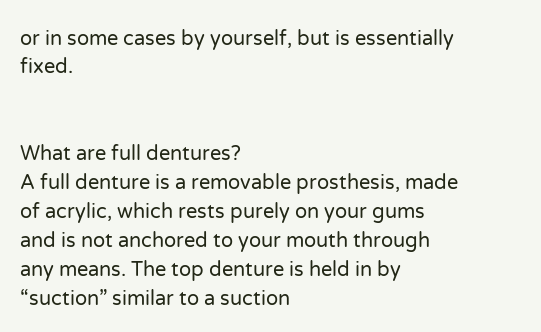or in some cases by yourself, but is essentially fixed.


What are full dentures?
A full denture is a removable prosthesis, made of acrylic, which rests purely on your gums and is not anchored to your mouth through any means. The top denture is held in by “suction” similar to a suction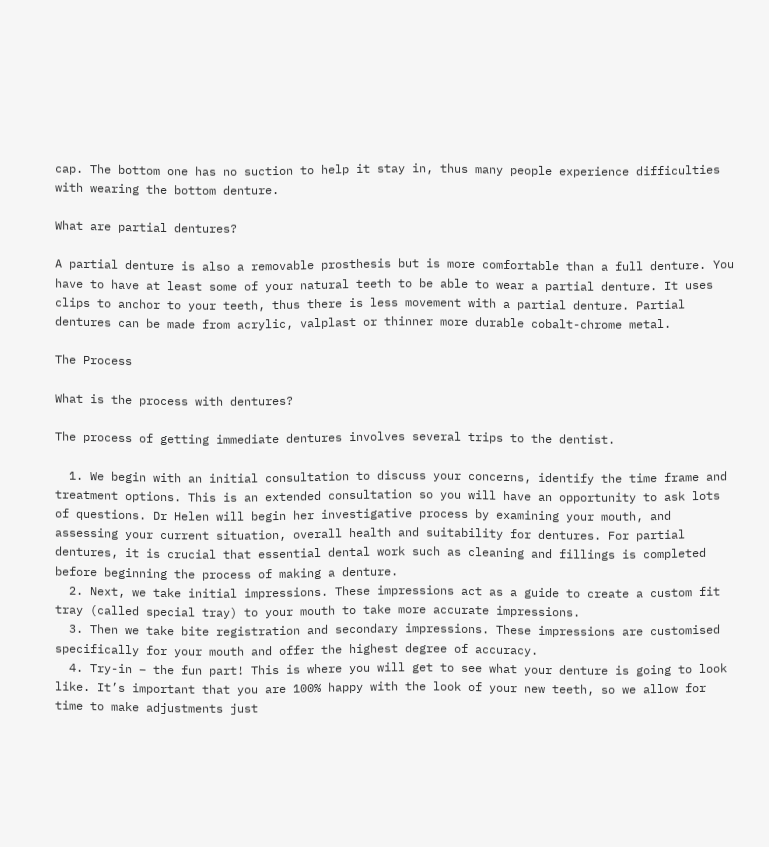cap. The bottom one has no suction to help it stay in, thus many people experience difficulties with wearing the bottom denture.

What are partial dentures?

A partial denture is also a removable prosthesis but is more comfortable than a full denture. You have to have at least some of your natural teeth to be able to wear a partial denture. It uses clips to anchor to your teeth, thus there is less movement with a partial denture. Partial dentures can be made from acrylic, valplast or thinner more durable cobalt-chrome metal.

The Process

What is the process with dentures?

The process of getting immediate dentures involves several trips to the dentist.

  1. We begin with an initial consultation to discuss your concerns, identify the time frame and treatment options. This is an extended consultation so you will have an opportunity to ask lots of questions. Dr Helen will begin her investigative process by examining your mouth, and assessing your current situation, overall health and suitability for dentures. For partial dentures, it is crucial that essential dental work such as cleaning and fillings is completed before beginning the process of making a denture.
  2. Next, we take initial impressions. These impressions act as a guide to create a custom fit tray (called special tray) to your mouth to take more accurate impressions.
  3. Then we take bite registration and secondary impressions. These impressions are customised specifically for your mouth and offer the highest degree of accuracy.
  4. Try-in – the fun part! This is where you will get to see what your denture is going to look like. It’s important that you are 100% happy with the look of your new teeth, so we allow for time to make adjustments just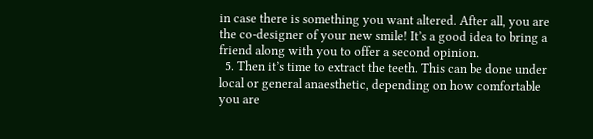in case there is something you want altered. After all, you are the co-designer of your new smile! It’s a good idea to bring a friend along with you to offer a second opinion.
  5. Then it’s time to extract the teeth. This can be done under local or general anaesthetic, depending on how comfortable you are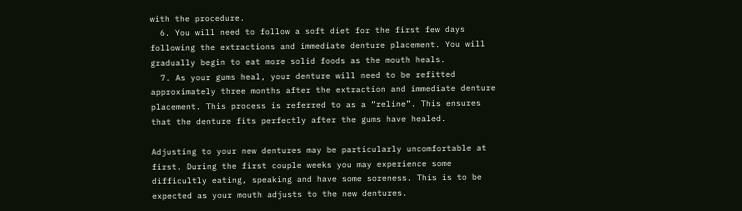with the procedure.
  6. You will need to follow a soft diet for the first few days following the extractions and immediate denture placement. You will gradually begin to eat more solid foods as the mouth heals.
  7. As your gums heal, your denture will need to be refitted approximately three months after the extraction and immediate denture placement. This process is referred to as a “reline”. This ensures that the denture fits perfectly after the gums have healed.

Adjusting to your new dentures may be particularly uncomfortable at first. During the first couple weeks you may experience some difficultly eating, speaking and have some soreness. This is to be expected as your mouth adjusts to the new dentures.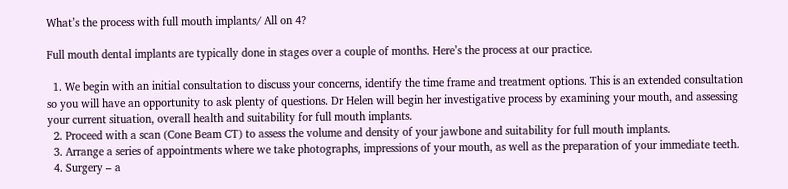What’s the process with full mouth implants/ All on 4?

Full mouth dental implants are typically done in stages over a couple of months. Here’s the process at our practice.

  1. We begin with an initial consultation to discuss your concerns, identify the time frame and treatment options. This is an extended consultation so you will have an opportunity to ask plenty of questions. Dr Helen will begin her investigative process by examining your mouth, and assessing your current situation, overall health and suitability for full mouth implants.
  2. Proceed with a scan (Cone Beam CT) to assess the volume and density of your jawbone and suitability for full mouth implants.
  3. Arrange a series of appointments where we take photographs, impressions of your mouth, as well as the preparation of your immediate teeth.
  4. Surgery – a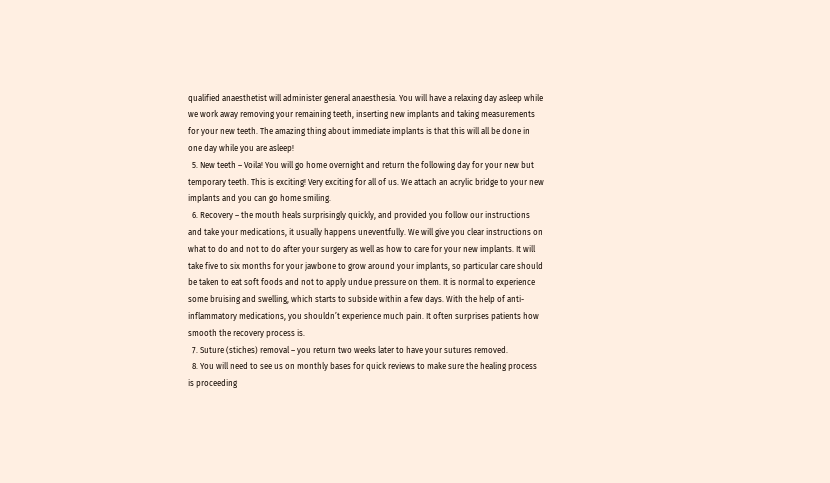qualified anaesthetist will administer general anaesthesia. You will have a relaxing day asleep while we work away removing your remaining teeth, inserting new implants and taking measurements for your new teeth. The amazing thing about immediate implants is that this will all be done in one day while you are asleep!
  5. New teeth – Voila! You will go home overnight and return the following day for your new but temporary teeth. This is exciting! Very exciting for all of us. We attach an acrylic bridge to your new implants and you can go home smiling.
  6. Recovery – the mouth heals surprisingly quickly, and provided you follow our instructions and take your medications, it usually happens uneventfully. We will give you clear instructions on what to do and not to do after your surgery as well as how to care for your new implants. It will take five to six months for your jawbone to grow around your implants, so particular care should be taken to eat soft foods and not to apply undue pressure on them. It is normal to experience some bruising and swelling, which starts to subside within a few days. With the help of anti-inflammatory medications, you shouldn’t experience much pain. It often surprises patients how smooth the recovery process is.
  7. Suture (stiches) removal – you return two weeks later to have your sutures removed.
  8. You will need to see us on monthly bases for quick reviews to make sure the healing process is proceeding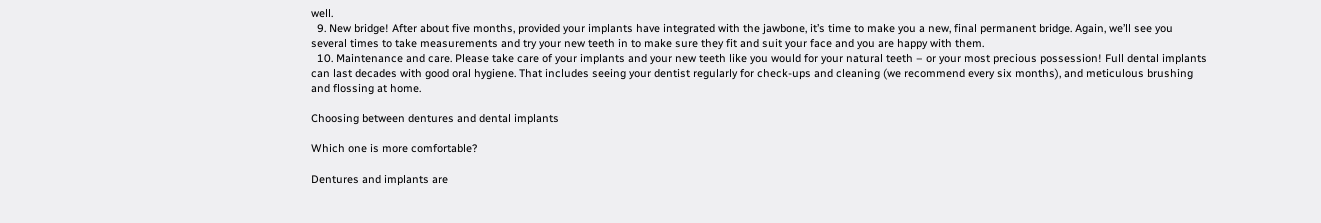well.
  9. New bridge! After about five months, provided your implants have integrated with the jawbone, it’s time to make you a new, final permanent bridge. Again, we’ll see you several times to take measurements and try your new teeth in to make sure they fit and suit your face and you are happy with them.
  10. Maintenance and care. Please take care of your implants and your new teeth like you would for your natural teeth – or your most precious possession! Full dental implants can last decades with good oral hygiene. That includes seeing your dentist regularly for check-ups and cleaning (we recommend every six months), and meticulous brushing and flossing at home.

Choosing between dentures and dental implants

Which one is more comfortable?

Dentures and implants are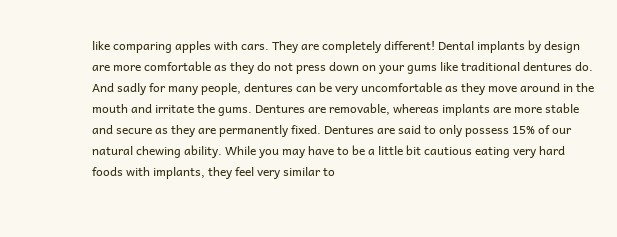like comparing apples with cars. They are completely different! Dental implants by design are more comfortable as they do not press down on your gums like traditional dentures do. And sadly for many people, dentures can be very uncomfortable as they move around in the mouth and irritate the gums. Dentures are removable, whereas implants are more stable and secure as they are permanently fixed. Dentures are said to only possess 15% of our natural chewing ability. While you may have to be a little bit cautious eating very hard foods with implants, they feel very similar to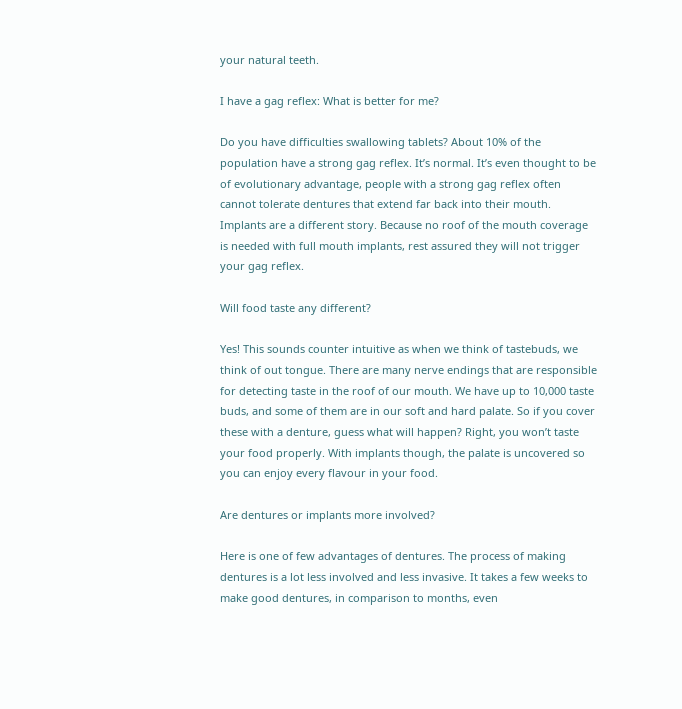your natural teeth.

I have a gag reflex: What is better for me?

Do you have difficulties swallowing tablets? About 10% of the population have a strong gag reflex. It’s normal. It’s even thought to be of evolutionary advantage, people with a strong gag reflex often cannot tolerate dentures that extend far back into their mouth. Implants are a different story. Because no roof of the mouth coverage is needed with full mouth implants, rest assured they will not trigger your gag reflex.

Will food taste any different?

Yes! This sounds counter intuitive as when we think of tastebuds, we think of out tongue. There are many nerve endings that are responsible for detecting taste in the roof of our mouth. We have up to 10,000 taste buds, and some of them are in our soft and hard palate. So if you cover these with a denture, guess what will happen? Right, you won’t taste your food properly. With implants though, the palate is uncovered so you can enjoy every flavour in your food.

Are dentures or implants more involved?

Here is one of few advantages of dentures. The process of making dentures is a lot less involved and less invasive. It takes a few weeks to make good dentures, in comparison to months, even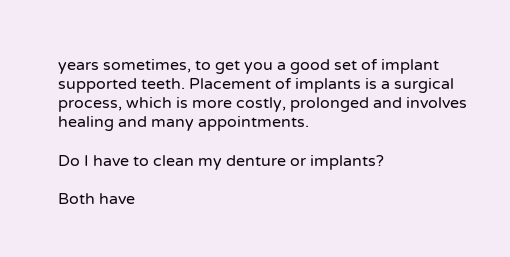years sometimes, to get you a good set of implant supported teeth. Placement of implants is a surgical process, which is more costly, prolonged and involves healing and many appointments.

Do I have to clean my denture or implants?

Both have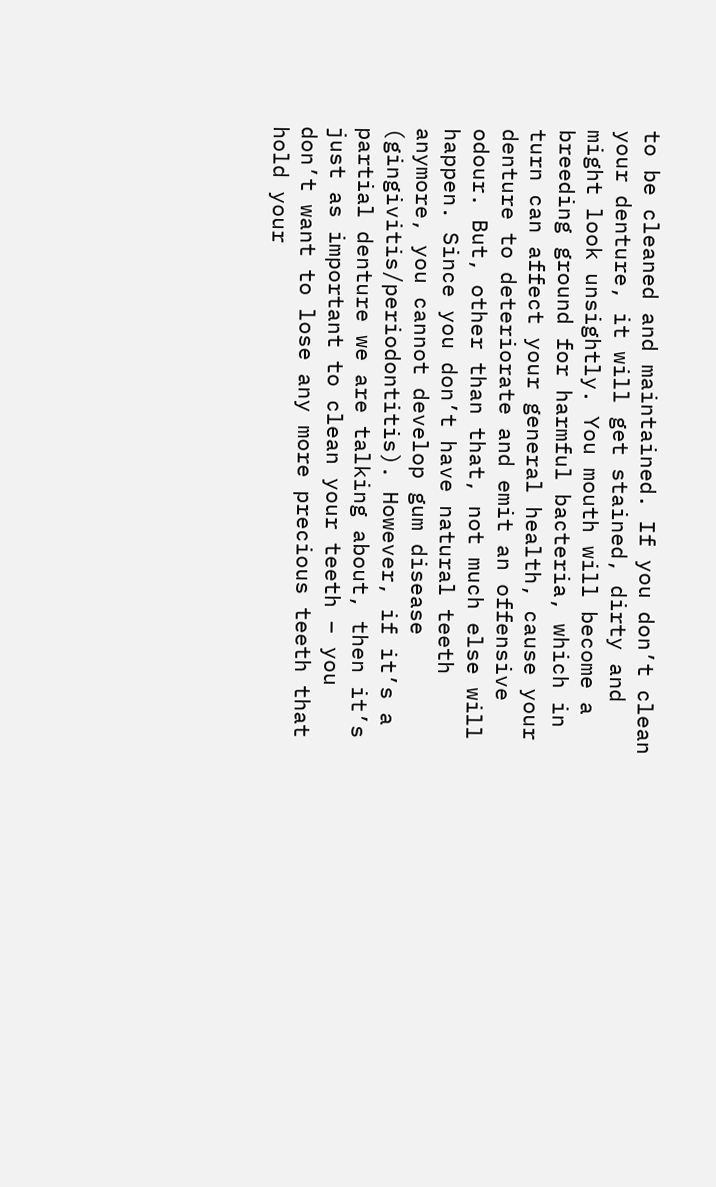to be cleaned and maintained. If you don’t clean your denture, it will get stained, dirty and might look unsightly. You mouth will become a breeding ground for harmful bacteria, which in turn can affect your general health, cause your denture to deteriorate and emit an offensive odour. But, other than that, not much else will happen. Since you don’t have natural teeth anymore, you cannot develop gum disease (gingivitis/periodontitis). However, if it’s a partial denture we are talking about, then it’s just as important to clean your teeth – you don’t want to lose any more precious teeth that hold your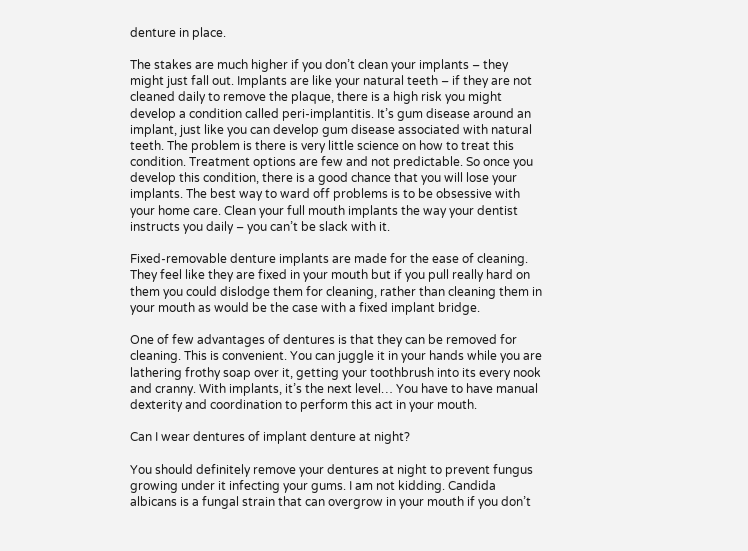denture in place.

The stakes are much higher if you don’t clean your implants – they might just fall out. Implants are like your natural teeth – if they are not cleaned daily to remove the plaque, there is a high risk you might develop a condition called peri-implantitis. It’s gum disease around an implant, just like you can develop gum disease associated with natural teeth. The problem is there is very little science on how to treat this condition. Treatment options are few and not predictable. So once you develop this condition, there is a good chance that you will lose your implants. The best way to ward off problems is to be obsessive with your home care. Clean your full mouth implants the way your dentist instructs you daily – you can’t be slack with it.

Fixed-removable denture implants are made for the ease of cleaning. They feel like they are fixed in your mouth but if you pull really hard on them you could dislodge them for cleaning, rather than cleaning them in your mouth as would be the case with a fixed implant bridge.

One of few advantages of dentures is that they can be removed for cleaning. This is convenient. You can juggle it in your hands while you are lathering frothy soap over it, getting your toothbrush into its every nook and cranny. With implants, it’s the next level… You have to have manual dexterity and coordination to perform this act in your mouth.

Can I wear dentures of implant denture at night?

You should definitely remove your dentures at night to prevent fungus growing under it infecting your gums. I am not kidding. Candida albicans is a fungal strain that can overgrow in your mouth if you don’t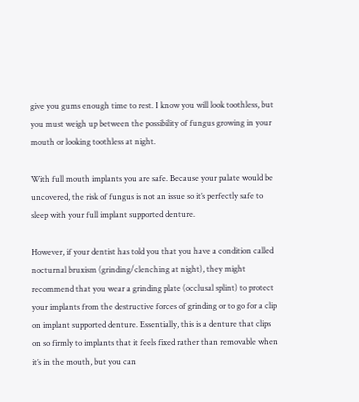give you gums enough time to rest. I know you will look toothless, but you must weigh up between the possibility of fungus growing in your mouth or looking toothless at night.

With full mouth implants you are safe. Because your palate would be uncovered, the risk of fungus is not an issue so it’s perfectly safe to sleep with your full implant supported denture.

However, if your dentist has told you that you have a condition called nocturnal bruxism (grinding/clenching at night), they might recommend that you wear a grinding plate (occlusal splint) to protect your implants from the destructive forces of grinding or to go for a clip on implant supported denture. Essentially, this is a denture that clips on so firmly to implants that it feels fixed rather than removable when it’s in the mouth, but you can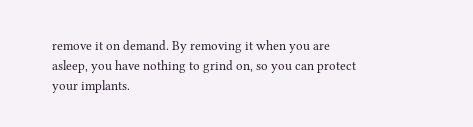remove it on demand. By removing it when you are asleep, you have nothing to grind on, so you can protect your implants.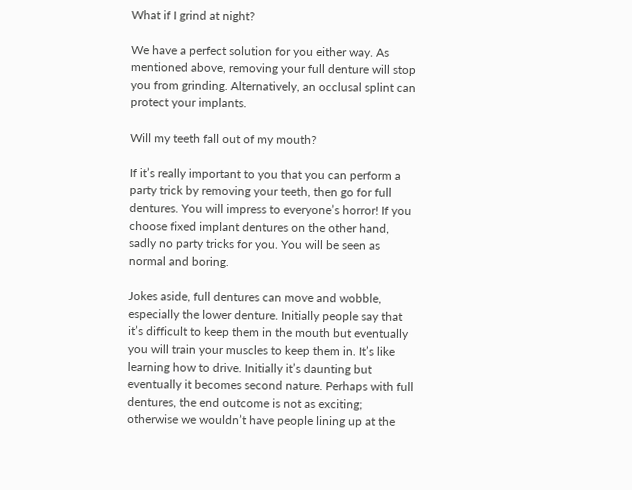What if I grind at night?

We have a perfect solution for you either way. As mentioned above, removing your full denture will stop you from grinding. Alternatively, an occlusal splint can protect your implants.

Will my teeth fall out of my mouth?

If it’s really important to you that you can perform a party trick by removing your teeth, then go for full dentures. You will impress to everyone’s horror! If you choose fixed implant dentures on the other hand, sadly no party tricks for you. You will be seen as normal and boring.

Jokes aside, full dentures can move and wobble, especially the lower denture. Initially people say that it’s difficult to keep them in the mouth but eventually you will train your muscles to keep them in. It’s like learning how to drive. Initially it’s daunting but eventually it becomes second nature. Perhaps with full dentures, the end outcome is not as exciting; otherwise we wouldn’t have people lining up at the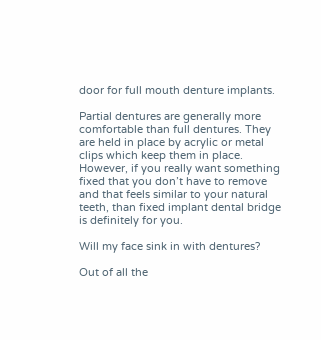door for full mouth denture implants.

Partial dentures are generally more comfortable than full dentures. They are held in place by acrylic or metal clips which keep them in place. However, if you really want something fixed that you don’t have to remove and that feels similar to your natural teeth, than fixed implant dental bridge is definitely for you.

Will my face sink in with dentures?

Out of all the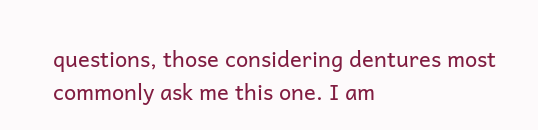questions, those considering dentures most commonly ask me this one. I am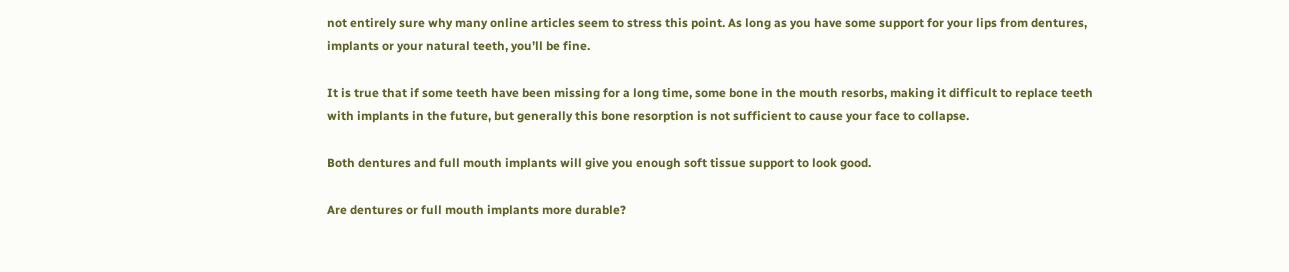not entirely sure why many online articles seem to stress this point. As long as you have some support for your lips from dentures, implants or your natural teeth, you’ll be fine.

It is true that if some teeth have been missing for a long time, some bone in the mouth resorbs, making it difficult to replace teeth with implants in the future, but generally this bone resorption is not sufficient to cause your face to collapse.

Both dentures and full mouth implants will give you enough soft tissue support to look good.

Are dentures or full mouth implants more durable?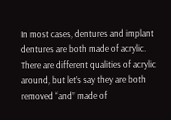In most cases, dentures and implant dentures are both made of acrylic. There are different qualities of acrylic around, but let’s say they are both removed “and” made of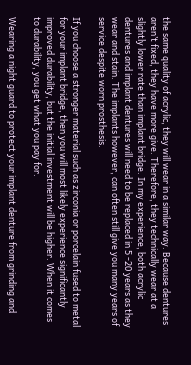the same quality of acrylic, they will wear in a similar way. Because dentures aren’t fixed, they have more give. Therefore, they technically wear at a slightly lower rate than implant bridge. In my experience, both acrylic dentures and implant dentures will need to be replaced in 5 -20 years as they wear and stain. The implants however, can often still give you many years of service despite worn prosthesis.

If you choose a stronger material such as zirconia or porcelain fused to metal for your implant bridge, then you will most likely experience significantly improved durability, but the initial investment will be higher. When it comes to durability, you get what you pay for.

Wearing a night guard to protect your implant denture from grinding and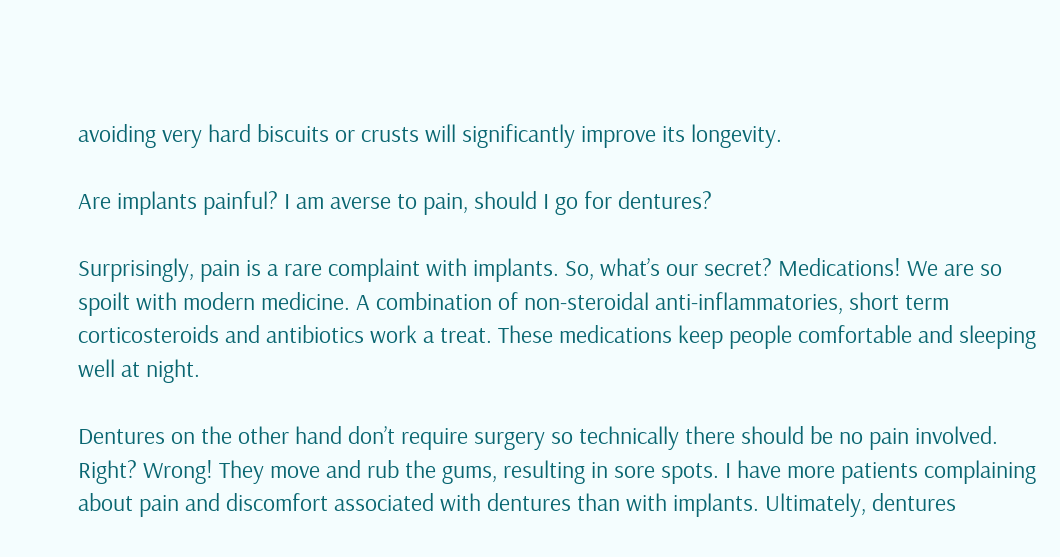avoiding very hard biscuits or crusts will significantly improve its longevity.

Are implants painful? I am averse to pain, should I go for dentures?

Surprisingly, pain is a rare complaint with implants. So, what’s our secret? Medications! We are so spoilt with modern medicine. A combination of non-steroidal anti-inflammatories, short term corticosteroids and antibiotics work a treat. These medications keep people comfortable and sleeping well at night.

Dentures on the other hand don’t require surgery so technically there should be no pain involved. Right? Wrong! They move and rub the gums, resulting in sore spots. I have more patients complaining about pain and discomfort associated with dentures than with implants. Ultimately, dentures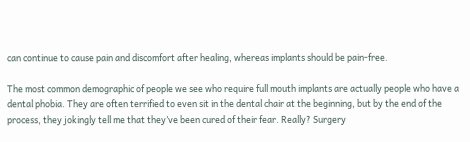can continue to cause pain and discomfort after healing, whereas implants should be pain-free.

The most common demographic of people we see who require full mouth implants are actually people who have a dental phobia. They are often terrified to even sit in the dental chair at the beginning, but by the end of the process, they jokingly tell me that they’ve been cured of their fear. Really? Surgery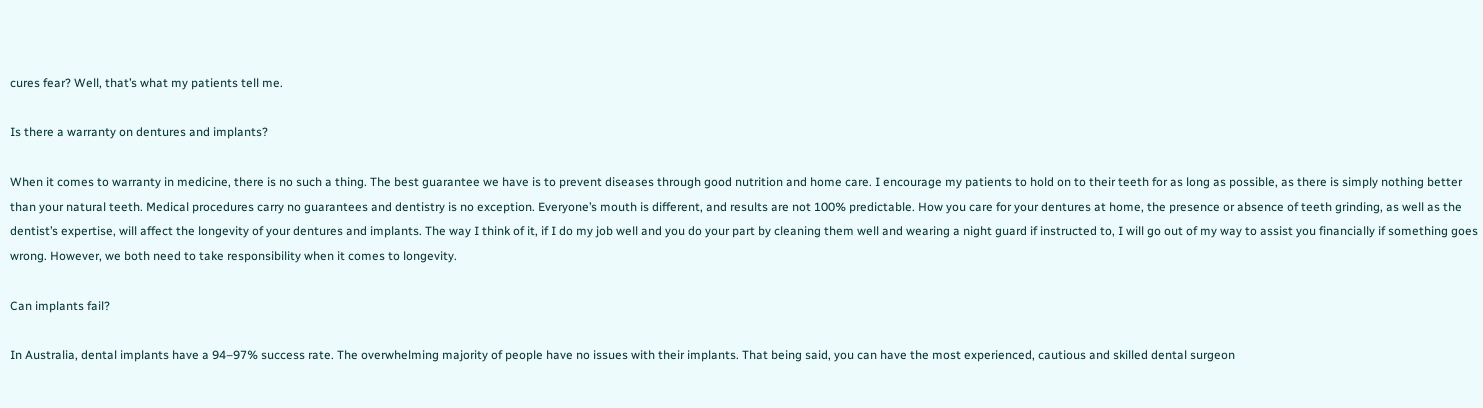cures fear? Well, that’s what my patients tell me.

Is there a warranty on dentures and implants?

When it comes to warranty in medicine, there is no such a thing. The best guarantee we have is to prevent diseases through good nutrition and home care. I encourage my patients to hold on to their teeth for as long as possible, as there is simply nothing better than your natural teeth. Medical procedures carry no guarantees and dentistry is no exception. Everyone’s mouth is different, and results are not 100% predictable. How you care for your dentures at home, the presence or absence of teeth grinding, as well as the dentist’s expertise, will affect the longevity of your dentures and implants. The way I think of it, if I do my job well and you do your part by cleaning them well and wearing a night guard if instructed to, I will go out of my way to assist you financially if something goes wrong. However, we both need to take responsibility when it comes to longevity.

Can implants fail?

In Australia, dental implants have a 94–97% success rate. The overwhelming majority of people have no issues with their implants. That being said, you can have the most experienced, cautious and skilled dental surgeon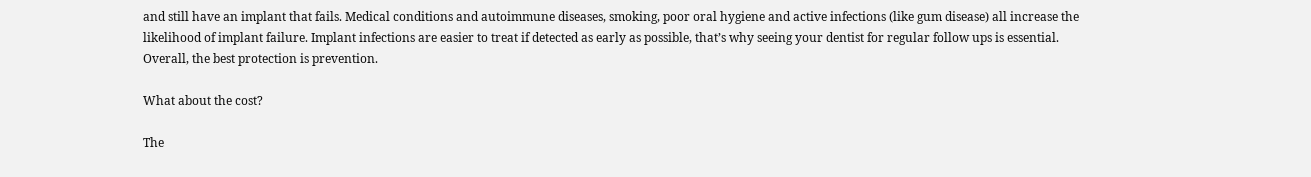and still have an implant that fails. Medical conditions and autoimmune diseases, smoking, poor oral hygiene and active infections (like gum disease) all increase the likelihood of implant failure. Implant infections are easier to treat if detected as early as possible, that’s why seeing your dentist for regular follow ups is essential. Overall, the best protection is prevention.

What about the cost?

The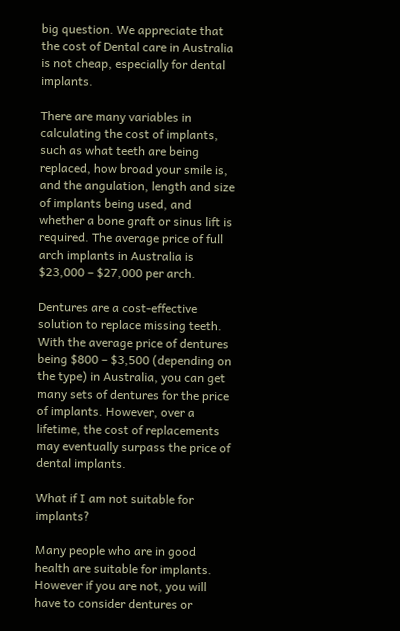big question. We appreciate that the cost of Dental care in Australia is not cheap, especially for dental implants.

There are many variables in calculating the cost of implants, such as what teeth are being replaced, how broad your smile is, and the angulation, length and size of implants being used, and whether a bone graft or sinus lift is required. The average price of full arch implants in Australia is $23,000 – $27,000 per arch.

Dentures are a cost-effective solution to replace missing teeth. With the average price of dentures being $800 – $3,500 (depending on the type) in Australia, you can get many sets of dentures for the price of implants. However, over a lifetime, the cost of replacements may eventually surpass the price of dental implants.

What if I am not suitable for implants?

Many people who are in good health are suitable for implants. However if you are not, you will have to consider dentures or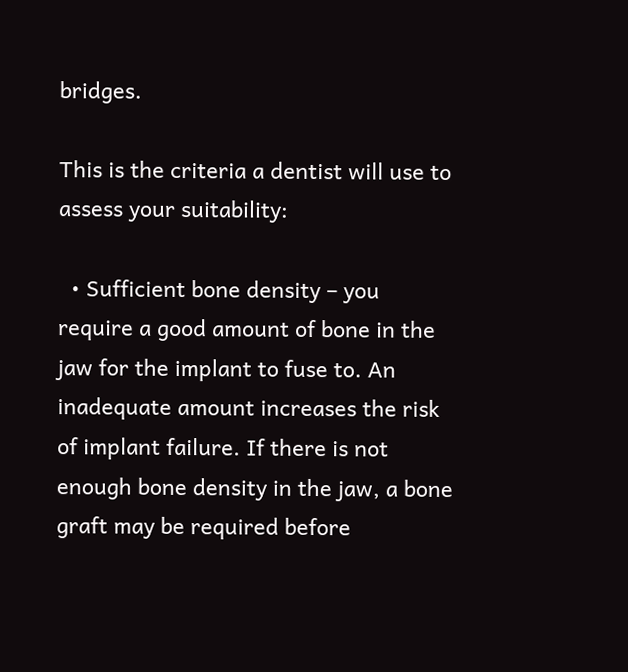bridges.

This is the criteria a dentist will use to assess your suitability:

  • Sufficient bone density – you require a good amount of bone in the jaw for the implant to fuse to. An inadequate amount increases the risk of implant failure. If there is not enough bone density in the jaw, a bone graft may be required before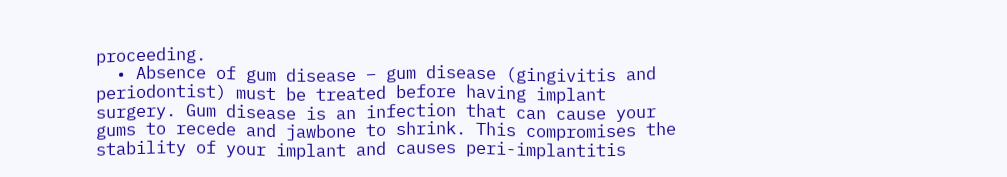proceeding.
  • Absence of gum disease – gum disease (gingivitis and periodontist) must be treated before having implant surgery. Gum disease is an infection that can cause your gums to recede and jawbone to shrink. This compromises the stability of your implant and causes peri-implantitis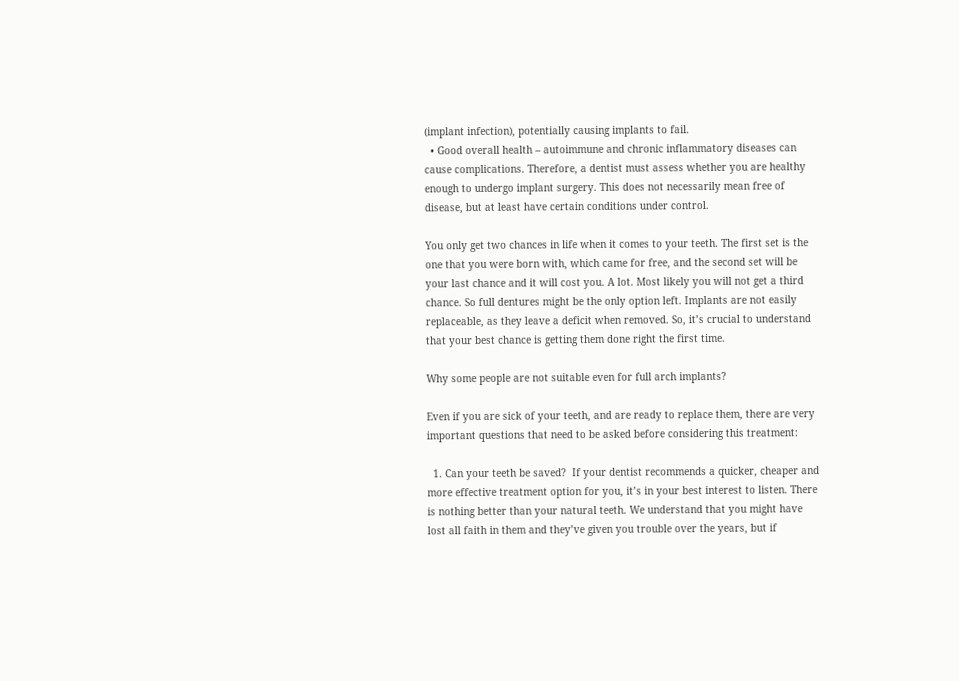(implant infection), potentially causing implants to fail.
  • Good overall health – autoimmune and chronic inflammatory diseases can cause complications. Therefore, a dentist must assess whether you are healthy enough to undergo implant surgery. This does not necessarily mean free of disease, but at least have certain conditions under control.

You only get two chances in life when it comes to your teeth. The first set is the one that you were born with, which came for free, and the second set will be your last chance and it will cost you. A lot. Most likely you will not get a third chance. So full dentures might be the only option left. Implants are not easily replaceable, as they leave a deficit when removed. So, it’s crucial to understand that your best chance is getting them done right the first time.

Why some people are not suitable even for full arch implants?

Even if you are sick of your teeth, and are ready to replace them, there are very important questions that need to be asked before considering this treatment:

  1. Can your teeth be saved?  If your dentist recommends a quicker, cheaper and more effective treatment option for you, it’s in your best interest to listen. There is nothing better than your natural teeth. We understand that you might have lost all faith in them and they’ve given you trouble over the years, but if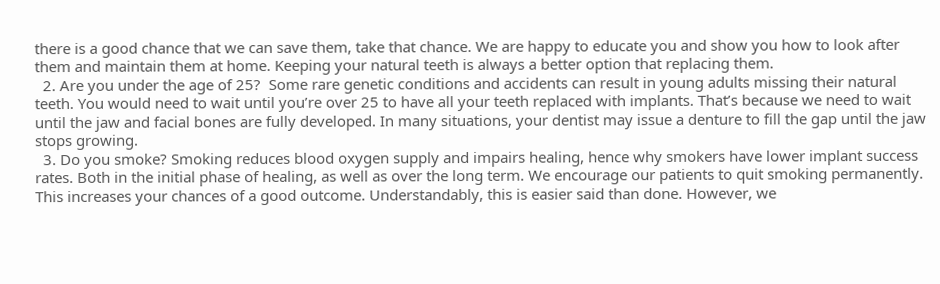there is a good chance that we can save them, take that chance. We are happy to educate you and show you how to look after them and maintain them at home. Keeping your natural teeth is always a better option that replacing them.
  2. Are you under the age of 25?  Some rare genetic conditions and accidents can result in young adults missing their natural teeth. You would need to wait until you’re over 25 to have all your teeth replaced with implants. That’s because we need to wait until the jaw and facial bones are fully developed. In many situations, your dentist may issue a denture to fill the gap until the jaw stops growing.
  3. Do you smoke? Smoking reduces blood oxygen supply and impairs healing, hence why smokers have lower implant success rates. Both in the initial phase of healing, as well as over the long term. We encourage our patients to quit smoking permanently. This increases your chances of a good outcome. Understandably, this is easier said than done. However, we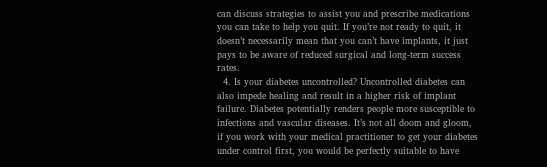can discuss strategies to assist you and prescribe medications you can take to help you quit. If you’re not ready to quit, it doesn’t necessarily mean that you can’t have implants, it just pays to be aware of reduced surgical and long-term success rates.
  4. Is your diabetes uncontrolled? Uncontrolled diabetes can also impede healing and result in a higher risk of implant failure. Diabetes potentially renders people more susceptible to infections and vascular diseases. It’s not all doom and gloom, if you work with your medical practitioner to get your diabetes under control first, you would be perfectly suitable to have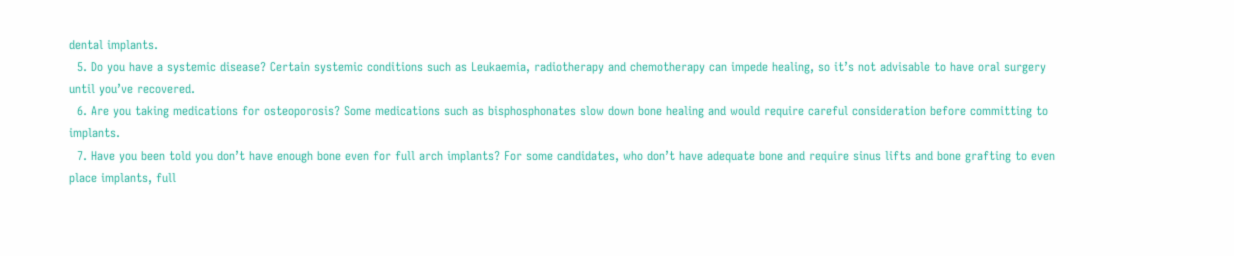dental implants.
  5. Do you have a systemic disease? Certain systemic conditions such as Leukaemia, radiotherapy and chemotherapy can impede healing, so it’s not advisable to have oral surgery until you’ve recovered.
  6. Are you taking medications for osteoporosis? Some medications such as bisphosphonates slow down bone healing and would require careful consideration before committing to implants.
  7. Have you been told you don’t have enough bone even for full arch implants? For some candidates, who don’t have adequate bone and require sinus lifts and bone grafting to even place implants, full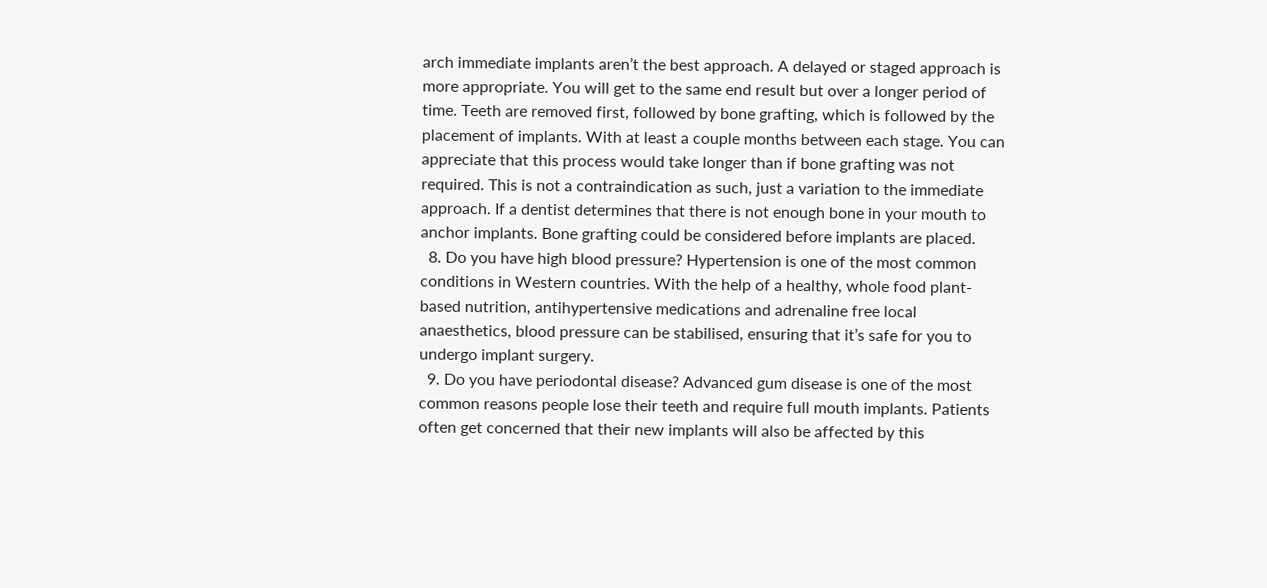arch immediate implants aren’t the best approach. A delayed or staged approach is more appropriate. You will get to the same end result but over a longer period of time. Teeth are removed first, followed by bone grafting, which is followed by the placement of implants. With at least a couple months between each stage. You can appreciate that this process would take longer than if bone grafting was not required. This is not a contraindication as such, just a variation to the immediate approach. If a dentist determines that there is not enough bone in your mouth to anchor implants. Bone grafting could be considered before implants are placed.
  8. Do you have high blood pressure? Hypertension is one of the most common conditions in Western countries. With the help of a healthy, whole food plant-based nutrition, antihypertensive medications and adrenaline free local anaesthetics, blood pressure can be stabilised, ensuring that it’s safe for you to undergo implant surgery.
  9. Do you have periodontal disease? Advanced gum disease is one of the most common reasons people lose their teeth and require full mouth implants. Patients often get concerned that their new implants will also be affected by this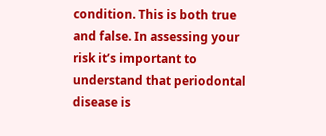condition. This is both true and false. In assessing your risk it’s important to understand that periodontal disease is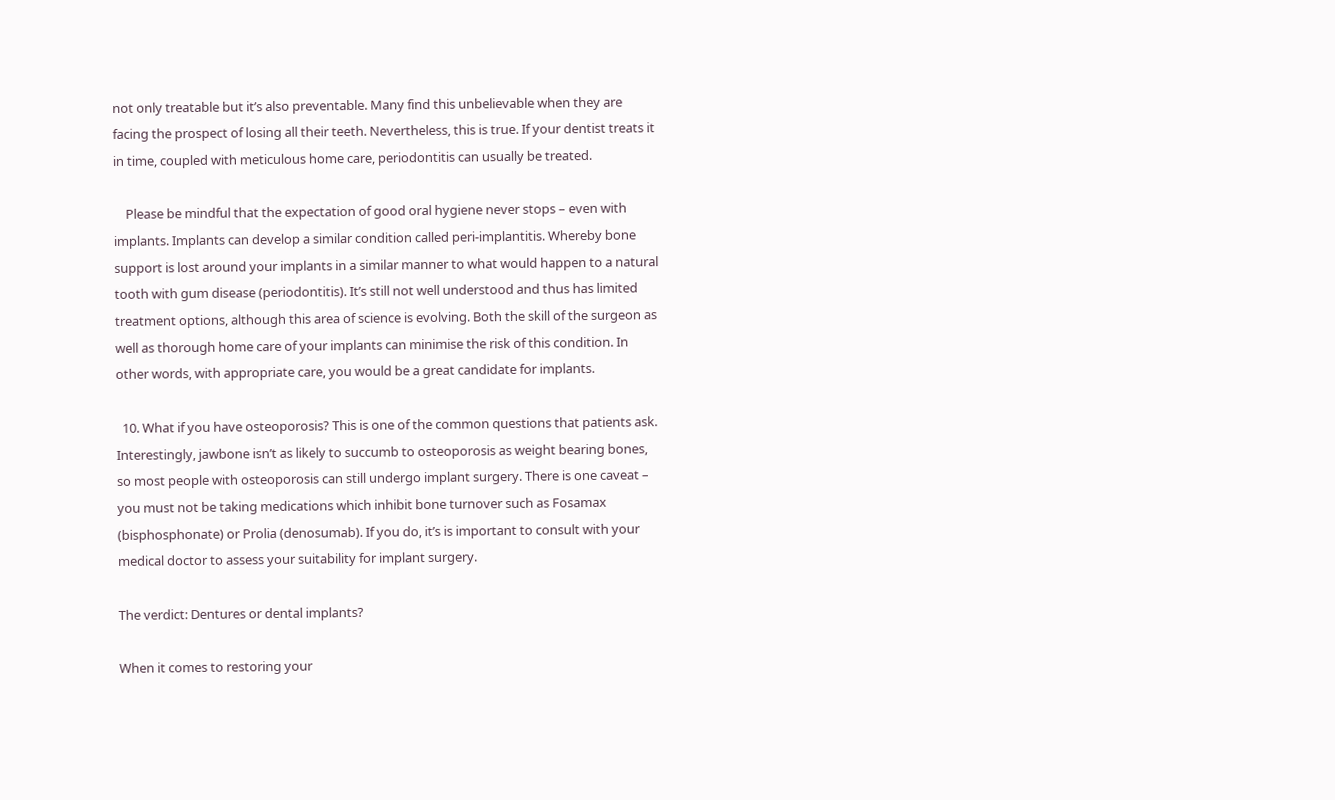not only treatable but it’s also preventable. Many find this unbelievable when they are facing the prospect of losing all their teeth. Nevertheless, this is true. If your dentist treats it in time, coupled with meticulous home care, periodontitis can usually be treated.

    Please be mindful that the expectation of good oral hygiene never stops – even with implants. Implants can develop a similar condition called peri-implantitis. Whereby bone support is lost around your implants in a similar manner to what would happen to a natural tooth with gum disease (periodontitis). It’s still not well understood and thus has limited treatment options, although this area of science is evolving. Both the skill of the surgeon as well as thorough home care of your implants can minimise the risk of this condition. In other words, with appropriate care, you would be a great candidate for implants.

  10. What if you have osteoporosis? This is one of the common questions that patients ask. Interestingly, jawbone isn’t as likely to succumb to osteoporosis as weight bearing bones, so most people with osteoporosis can still undergo implant surgery. There is one caveat – you must not be taking medications which inhibit bone turnover such as Fosamax (bisphosphonate) or Prolia (denosumab). If you do, it’s is important to consult with your medical doctor to assess your suitability for implant surgery.

The verdict: Dentures or dental implants?

When it comes to restoring your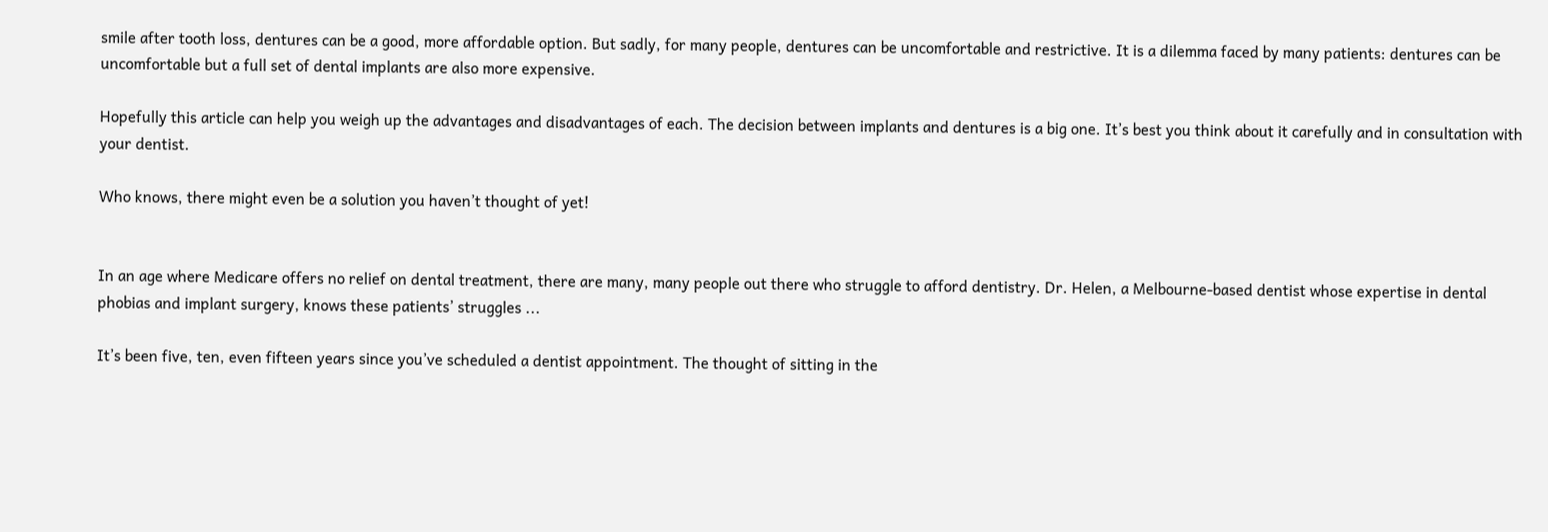smile after tooth loss, dentures can be a good, more affordable option. But sadly, for many people, dentures can be uncomfortable and restrictive. It is a dilemma faced by many patients: dentures can be uncomfortable but a full set of dental implants are also more expensive.

Hopefully this article can help you weigh up the advantages and disadvantages of each. The decision between implants and dentures is a big one. It’s best you think about it carefully and in consultation with your dentist.

Who knows, there might even be a solution you haven’t thought of yet!


In an age where Medicare offers no relief on dental treatment, there are many, many people out there who struggle to afford dentistry. Dr. Helen, a Melbourne-based dentist whose expertise in dental phobias and implant surgery, knows these patients’ struggles ...

It’s been five, ten, even fifteen years since you’ve scheduled a dentist appointment. The thought of sitting in the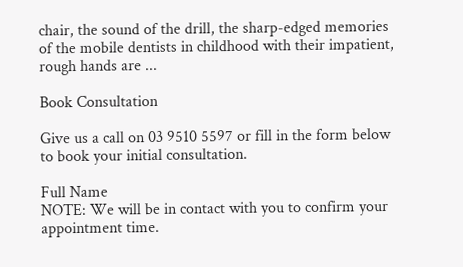chair, the sound of the drill, the sharp-edged memories of the mobile dentists in childhood with their impatient, rough hands are ...

Book Consultation

Give us a call on 03 9510 5597 or fill in the form below to book your initial consultation.

Full Name
NOTE: We will be in contact with you to confirm your appointment time.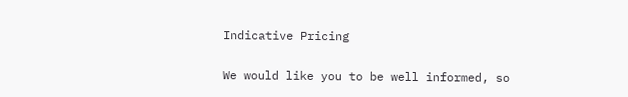Indicative Pricing

We would like you to be well informed, so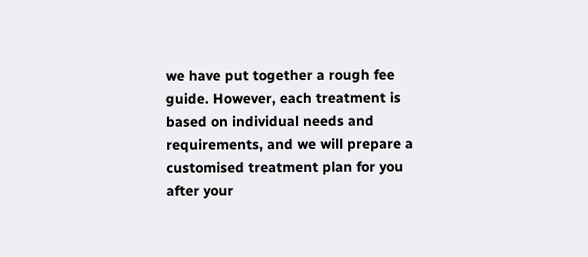we have put together a rough fee guide. However, each treatment is based on individual needs and requirements, and we will prepare a customised treatment plan for you after your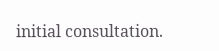initial consultation.